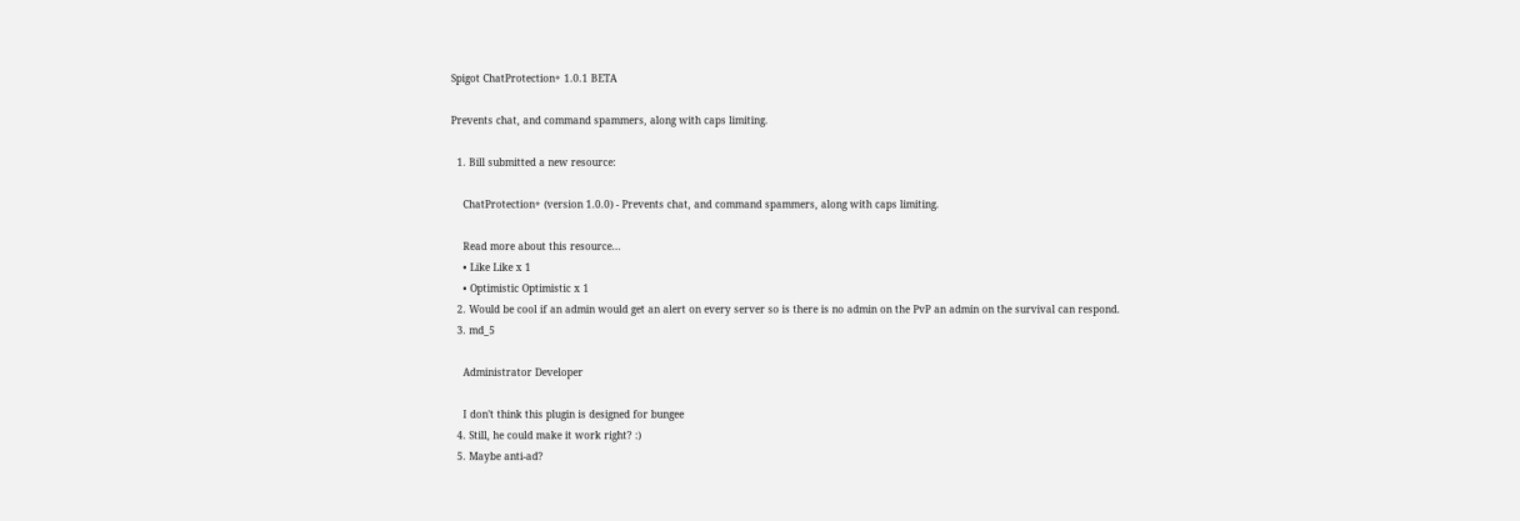Spigot ChatProtection+ 1.0.1 BETA

Prevents chat, and command spammers, along with caps limiting.

  1. Bill submitted a new resource:

    ChatProtection+ (version 1.0.0) - Prevents chat, and command spammers, along with caps limiting.

    Read more about this resource...
    • Like Like x 1
    • Optimistic Optimistic x 1
  2. Would be cool if an admin would get an alert on every server so is there is no admin on the PvP an admin on the survival can respond.
  3. md_5

    Administrator Developer

    I don't think this plugin is designed for bungee
  4. Still, he could make it work right? :)
  5. Maybe anti-ad?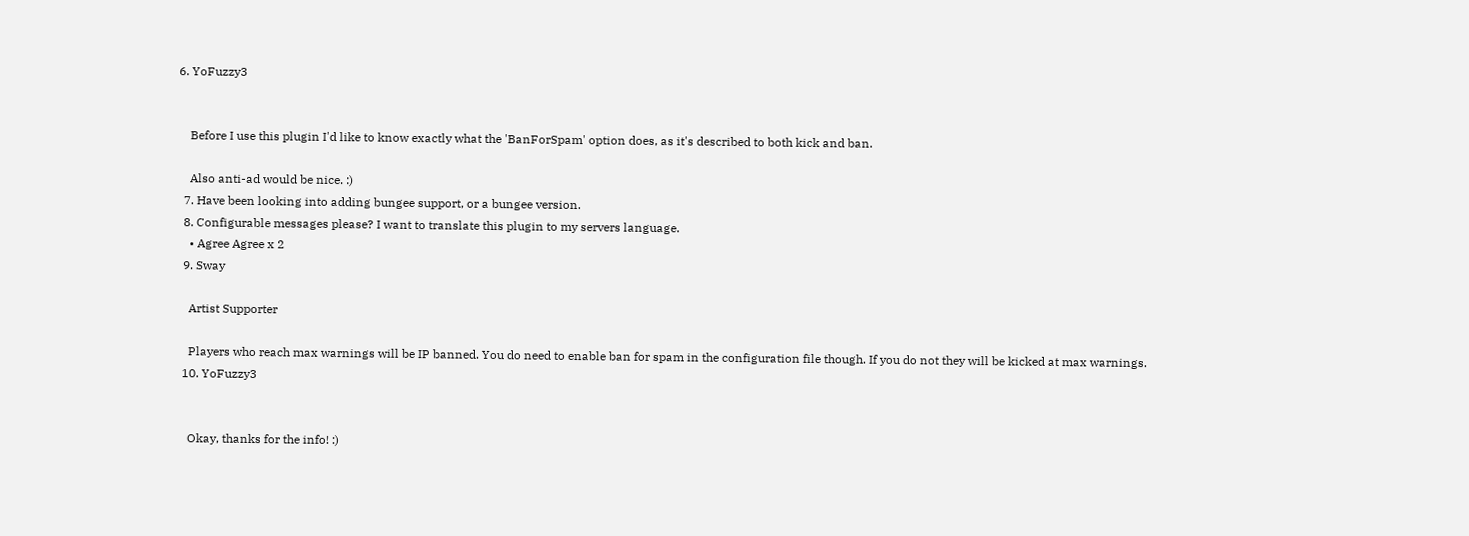6. YoFuzzy3


    Before I use this plugin I'd like to know exactly what the 'BanForSpam' option does, as it's described to both kick and ban.

    Also anti-ad would be nice. :)
  7. Have been looking into adding bungee support, or a bungee version.
  8. Configurable messages please? I want to translate this plugin to my servers language.
    • Agree Agree x 2
  9. Sway

    Artist Supporter

    Players who reach max warnings will be IP banned. You do need to enable ban for spam in the configuration file though. If you do not they will be kicked at max warnings.
  10. YoFuzzy3


    Okay, thanks for the info! :)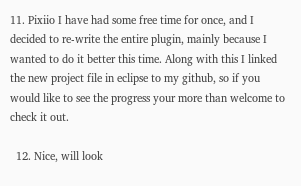11. Pixiio I have had some free time for once, and I decided to re-write the entire plugin, mainly because I wanted to do it better this time. Along with this I linked the new project file in eclipse to my github, so if you would like to see the progress your more than welcome to check it out.

  12. Nice, will look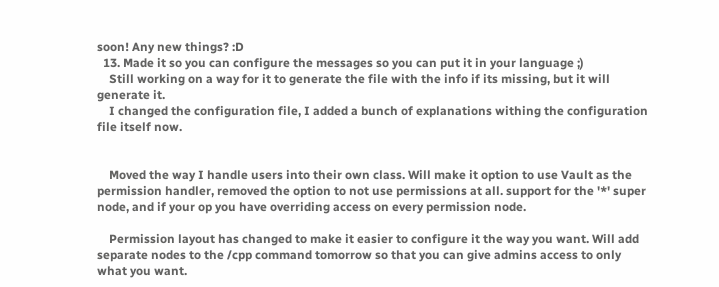soon! Any new things? :D
  13. Made it so you can configure the messages so you can put it in your language ;)
    Still working on a way for it to generate the file with the info if its missing, but it will generate it.
    I changed the configuration file, I added a bunch of explanations withing the configuration file itself now.


    Moved the way I handle users into their own class. Will make it option to use Vault as the permission handler, removed the option to not use permissions at all. support for the '*' super node, and if your op you have overriding access on every permission node.

    Permission layout has changed to make it easier to configure it the way you want. Will add separate nodes to the /cpp command tomorrow so that you can give admins access to only what you want.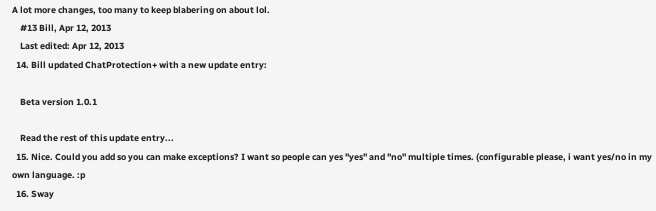A lot more changes, too many to keep blabering on about lol.
    #13 Bill, Apr 12, 2013
    Last edited: Apr 12, 2013
  14. Bill updated ChatProtection+ with a new update entry:

    Beta version 1.0.1

    Read the rest of this update entry...
  15. Nice. Could you add so you can make exceptions? I want so people can yes ''yes'' and ''no'' multiple times. (configurable please, i want yes/no in my own language. :p
  16. Sway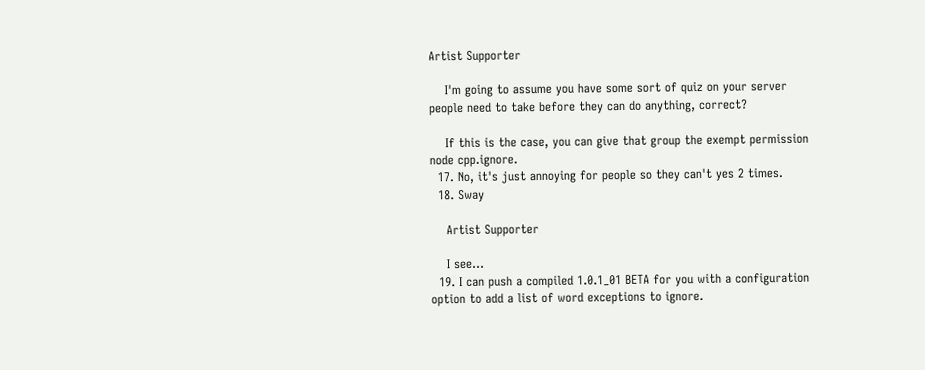Artist Supporter

    I'm going to assume you have some sort of quiz on your server people need to take before they can do anything, correct?

    If this is the case, you can give that group the exempt permission node cpp.ignore.
  17. No, it's just annoying for people so they can't yes 2 times.
  18. Sway

    Artist Supporter

    I see...
  19. I can push a compiled 1.0.1_01 BETA for you with a configuration option to add a list of word exceptions to ignore.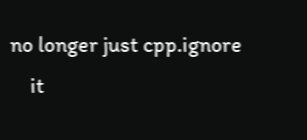no longer just cpp.ignore
    it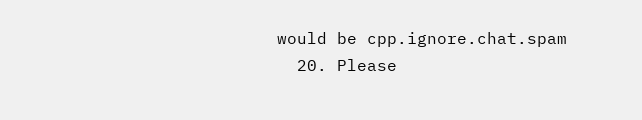would be cpp.ignore.chat.spam
  20. Please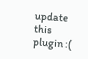update this plugin :(